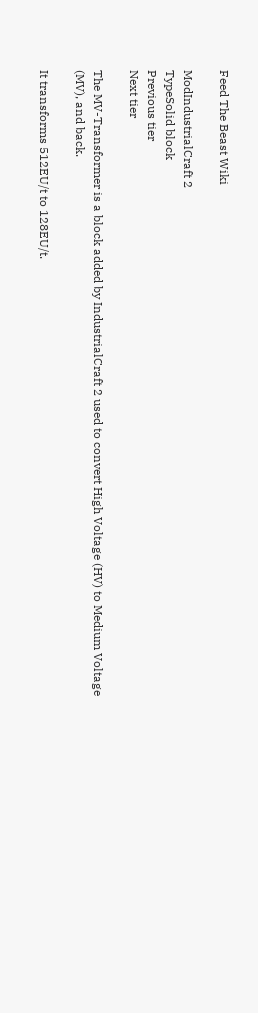Feed The Beast Wiki

ModIndustrialCraft 2
TypeSolid block
Previous tier
Next tier

The MV-Transformer is a block added by IndustrialCraft 2 used to convert High Voltage (HV) to Medium Voltage (MV), and back.

It transforms 512EU/t to 128EU/t.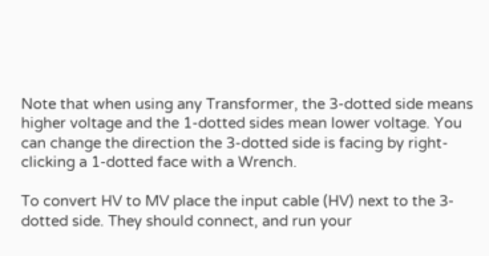Note that when using any Transformer, the 3-dotted side means higher voltage and the 1-dotted sides mean lower voltage. You can change the direction the 3-dotted side is facing by right-clicking a 1-dotted face with a Wrench.

To convert HV to MV place the input cable (HV) next to the 3-dotted side. They should connect, and run your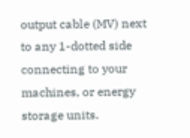output cable (MV) next to any 1-dotted side connecting to your machines, or energy storage units.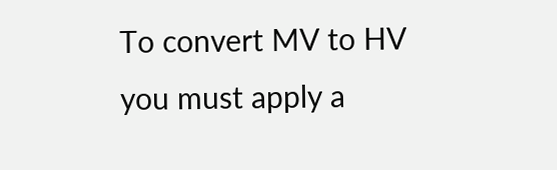To convert MV to HV you must apply a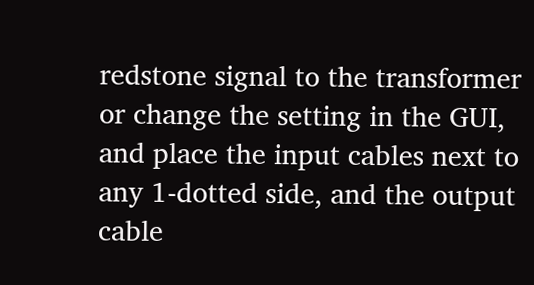redstone signal to the transformer or change the setting in the GUI, and place the input cables next to any 1-dotted side, and the output cable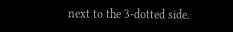next to the 3-dotted side.